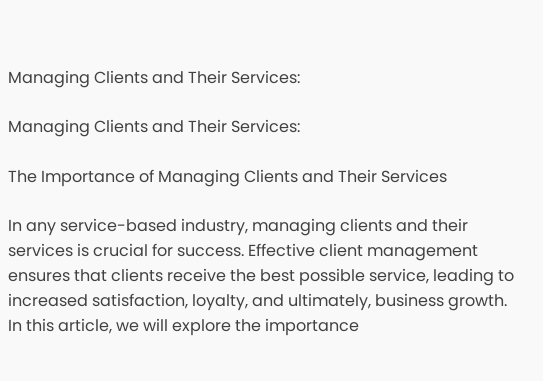Managing Clients and Their Services:

Managing Clients and Their Services:

The Importance of Managing Clients and Their Services

In any service-based industry, managing clients and their services is crucial for success. Effective client management ensures that clients receive the best possible service, leading to increased satisfaction, loyalty, and ultimately, business growth. In this article, we will explore the importance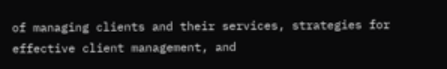of managing clients and their services, strategies for effective client management, and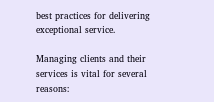best practices for delivering exceptional service.

Managing clients and their services is vital for several reasons: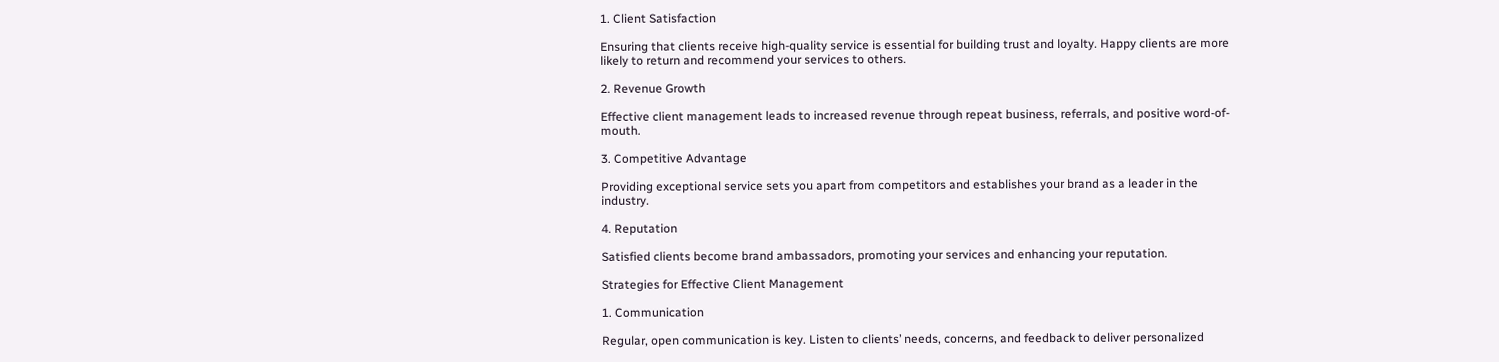1. Client Satisfaction

Ensuring that clients receive high-quality service is essential for building trust and loyalty. Happy clients are more likely to return and recommend your services to others.

2. Revenue Growth

Effective client management leads to increased revenue through repeat business, referrals, and positive word-of-mouth.

3. Competitive Advantage

Providing exceptional service sets you apart from competitors and establishes your brand as a leader in the industry.

4. Reputation

Satisfied clients become brand ambassadors, promoting your services and enhancing your reputation.

Strategies for Effective Client Management

1. Communication

Regular, open communication is key. Listen to clients’ needs, concerns, and feedback to deliver personalized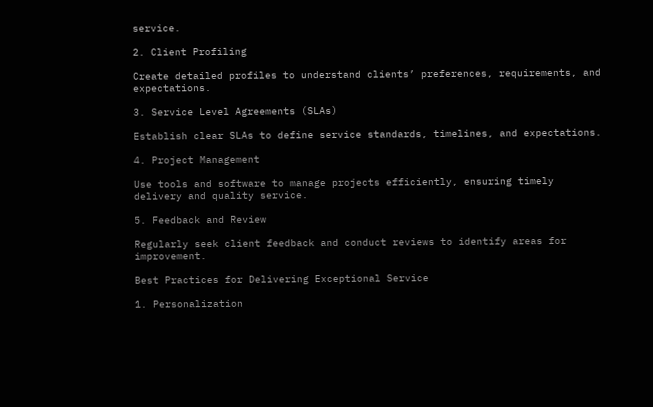service.

2. Client Profiling

Create detailed profiles to understand clients’ preferences, requirements, and expectations.

3. Service Level Agreements (SLAs)

Establish clear SLAs to define service standards, timelines, and expectations.

4. Project Management

Use tools and software to manage projects efficiently, ensuring timely delivery and quality service.

5. Feedback and Review

Regularly seek client feedback and conduct reviews to identify areas for improvement.

Best Practices for Delivering Exceptional Service

1. Personalization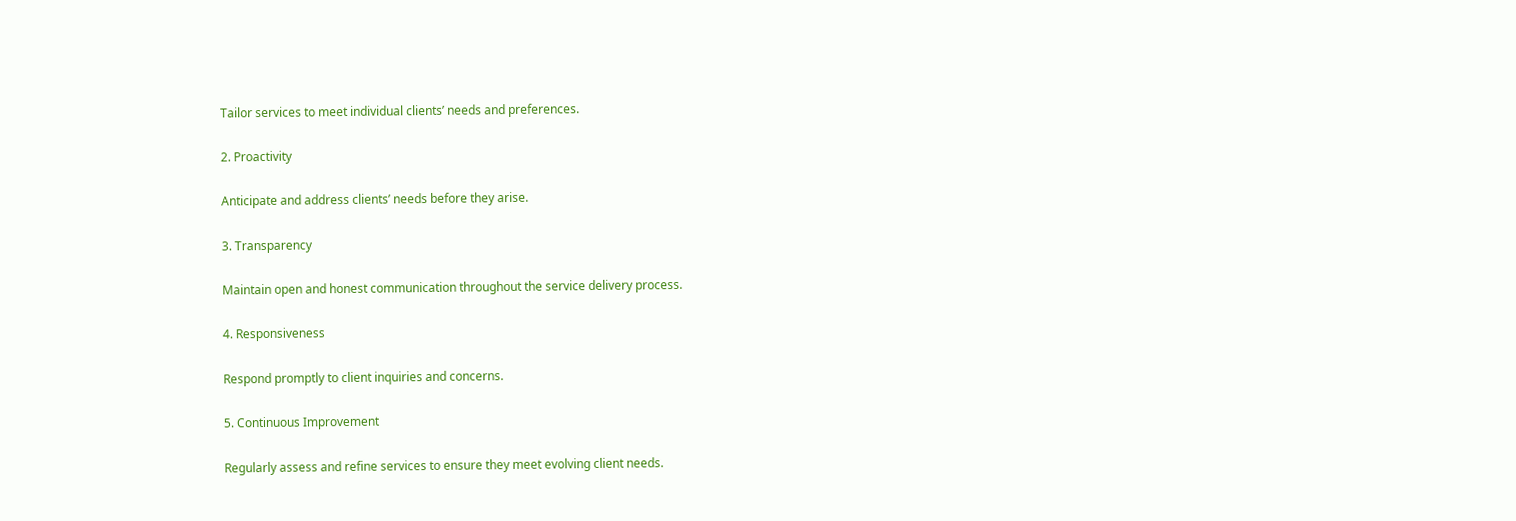Tailor services to meet individual clients’ needs and preferences.

2. Proactivity

Anticipate and address clients’ needs before they arise.

3. Transparency

Maintain open and honest communication throughout the service delivery process.

4. Responsiveness

Respond promptly to client inquiries and concerns.

5. Continuous Improvement

Regularly assess and refine services to ensure they meet evolving client needs.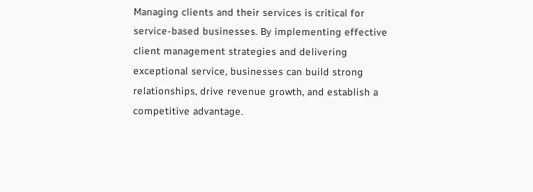Managing clients and their services is critical for service-based businesses. By implementing effective client management strategies and delivering exceptional service, businesses can build strong relationships, drive revenue growth, and establish a competitive advantage.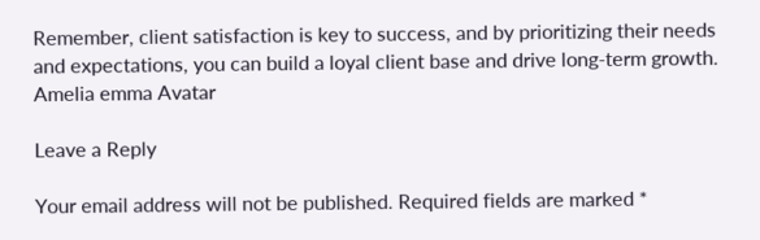Remember, client satisfaction is key to success, and by prioritizing their needs and expectations, you can build a loyal client base and drive long-term growth.
Amelia emma Avatar

Leave a Reply

Your email address will not be published. Required fields are marked *